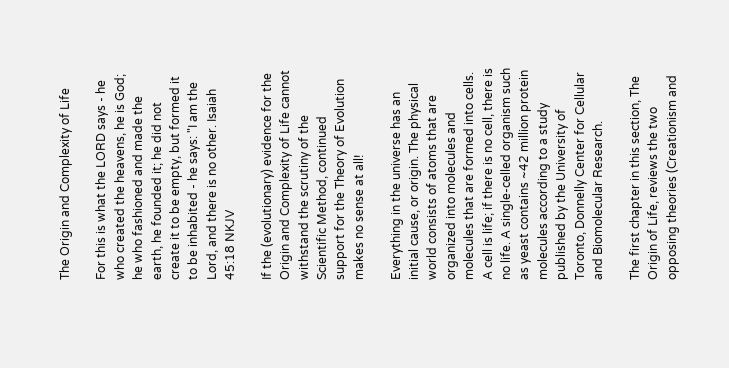The Origin and Complexity of Life

For this is what the LORD says - he who created the heavens, he is God; he who fashioned and made the earth, he founded it; he did not create it to be empty, but formed it to be inhabited - he says: "I am the Lord, and there is no other. Isaiah 45:18 NKJV

If the (evolutionary) evidence for the Origin and Complexity of Life cannot withstand the scrutiny of the
Scientific Method, continued support for the Theory of Evolution makes no sense at all!

Everything in the universe has an initial cause, or origin. The physical world consists of atoms that are organized into molecules and molecules that are formed into cells. A cell is life; if there is no cell, there is no life. A single-celled organism such as yeast contains ~42 million protein molecules according to a study published by the University of Toronto, Donnelly Center for Cellular and Biomolecular Research.

The first chapter in this section, The Origin of Life, reviews the two opposing theories (Creationism and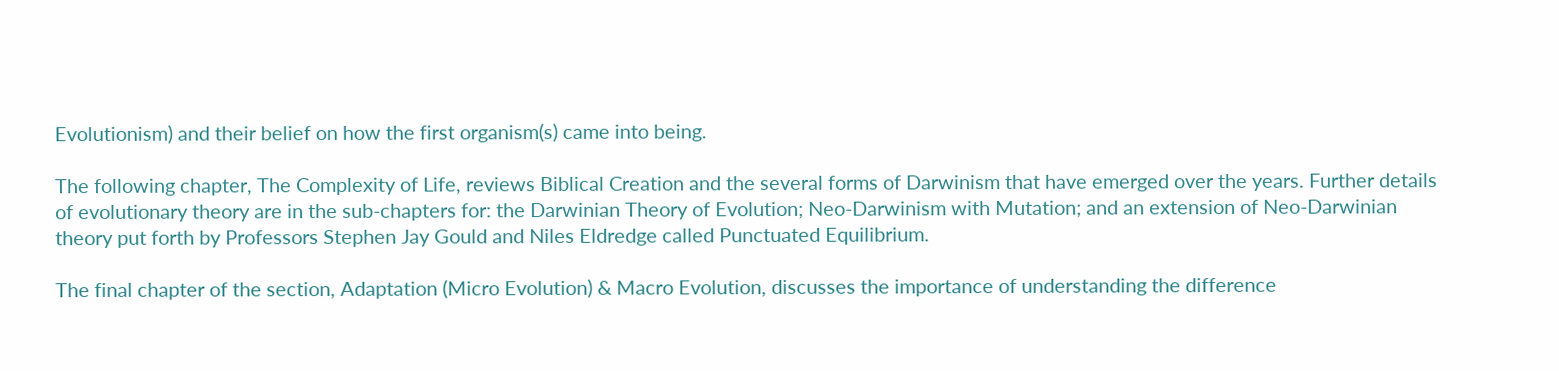Evolutionism) and their belief on how the first organism(s) came into being.

The following chapter, The Complexity of Life, reviews Biblical Creation and the several forms of Darwinism that have emerged over the years. Further details of evolutionary theory are in the sub-chapters for: the Darwinian Theory of Evolution; Neo-Darwinism with Mutation; and an extension of Neo-Darwinian theory put forth by Professors Stephen Jay Gould and Niles Eldredge called Punctuated Equilibrium.

The final chapter of the section, Adaptation (Micro Evolution) & Macro Evolution, discusses the importance of understanding the difference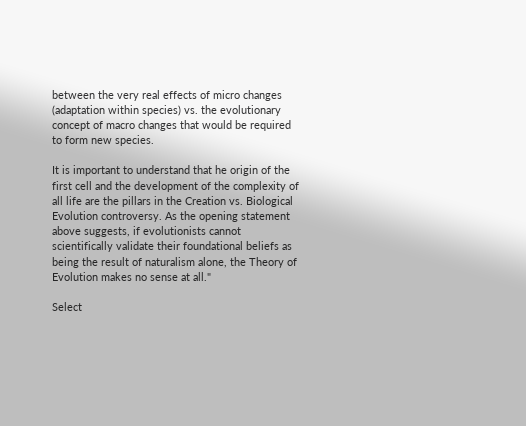between the very real effects of micro changes (adaptation within species) vs. the evolutionary concept of macro changes that would be required to form new species.

It is important to understand that he origin of the first cell and the development of the complexity of all life are the pillars in the Creation vs. Biological Evolution controversy. As the opening statement above suggests, if evolutionists cannot scientifically validate their foundational beliefs as being the result of naturalism alone, the Theory of Evolution makes no sense at all."

Select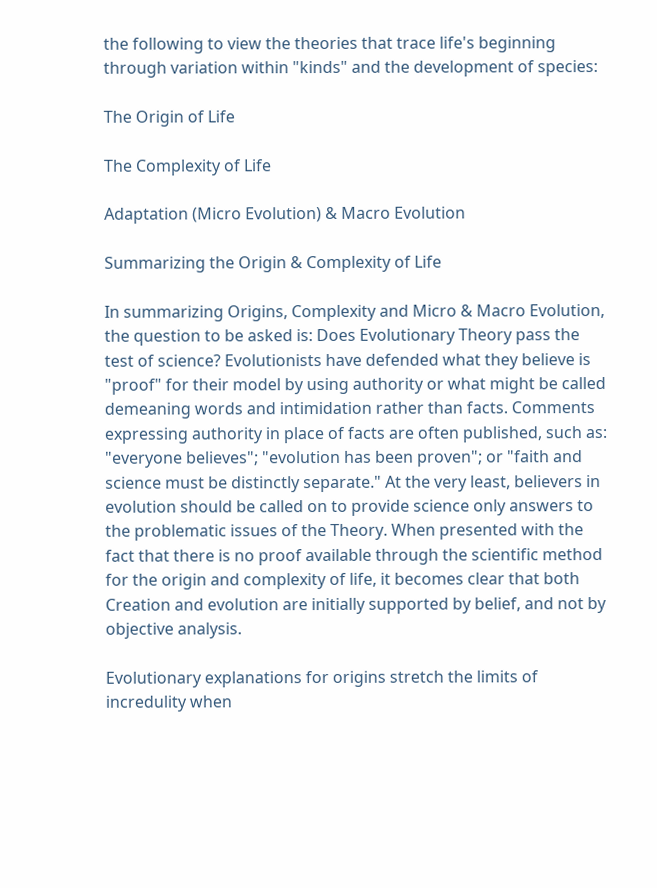the following to view the theories that trace life's beginning through variation within "kinds" and the development of species:

The Origin of Life

The Complexity of Life

Adaptation (Micro Evolution) & Macro Evolution

Summarizing the Origin & Complexity of Life

In summarizing Origins, Complexity and Micro & Macro Evolution, the question to be asked is: Does Evolutionary Theory pass the test of science? Evolutionists have defended what they believe is "proof" for their model by using authority or what might be called demeaning words and intimidation rather than facts. Comments expressing authority in place of facts are often published, such as: "everyone believes"; "evolution has been proven"; or "faith and science must be distinctly separate." At the very least, believers in evolution should be called on to provide science only answers to the problematic issues of the Theory. When presented with the fact that there is no proof available through the scientific method for the origin and complexity of life, it becomes clear that both Creation and evolution are initially supported by belief, and not by objective analysis.

Evolutionary explanations for origins stretch the limits of incredulity when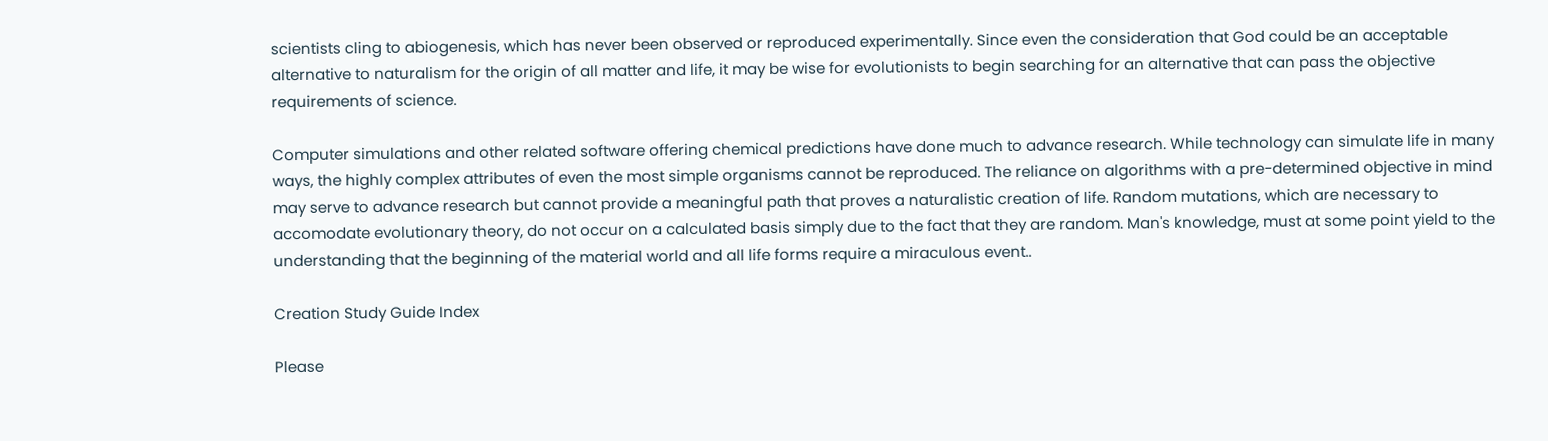scientists cling to abiogenesis, which has never been observed or reproduced experimentally. Since even the consideration that God could be an acceptable alternative to naturalism for the origin of all matter and life, it may be wise for evolutionists to begin searching for an alternative that can pass the objective requirements of science.

Computer simulations and other related software offering chemical predictions have done much to advance research. While technology can simulate life in many ways, the highly complex attributes of even the most simple organisms cannot be reproduced. The reliance on algorithms with a pre-determined objective in mind may serve to advance research but cannot provide a meaningful path that proves a naturalistic creation of life. Random mutations, which are necessary to accomodate evolutionary theory, do not occur on a calculated basis simply due to the fact that they are random. Man's knowledge, must at some point yield to the understanding that the beginning of the material world and all life forms require a miraculous event..

Creation Study Guide Index

Please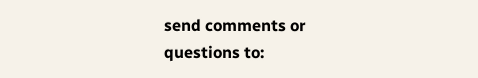send comments or questions to: